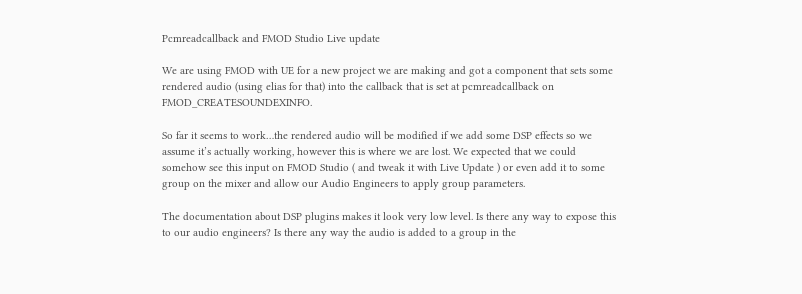Pcmreadcallback and FMOD Studio Live update

We are using FMOD with UE for a new project we are making and got a component that sets some rendered audio (using elias for that) into the callback that is set at pcmreadcallback on FMOD_CREATESOUNDEXINFO.

So far it seems to work…the rendered audio will be modified if we add some DSP effects so we assume it’s actually working, however this is where we are lost. We expected that we could somehow see this input on FMOD Studio ( and tweak it with Live Update ) or even add it to some group on the mixer and allow our Audio Engineers to apply group parameters.

The documentation about DSP plugins makes it look very low level. Is there any way to expose this to our audio engineers? Is there any way the audio is added to a group in the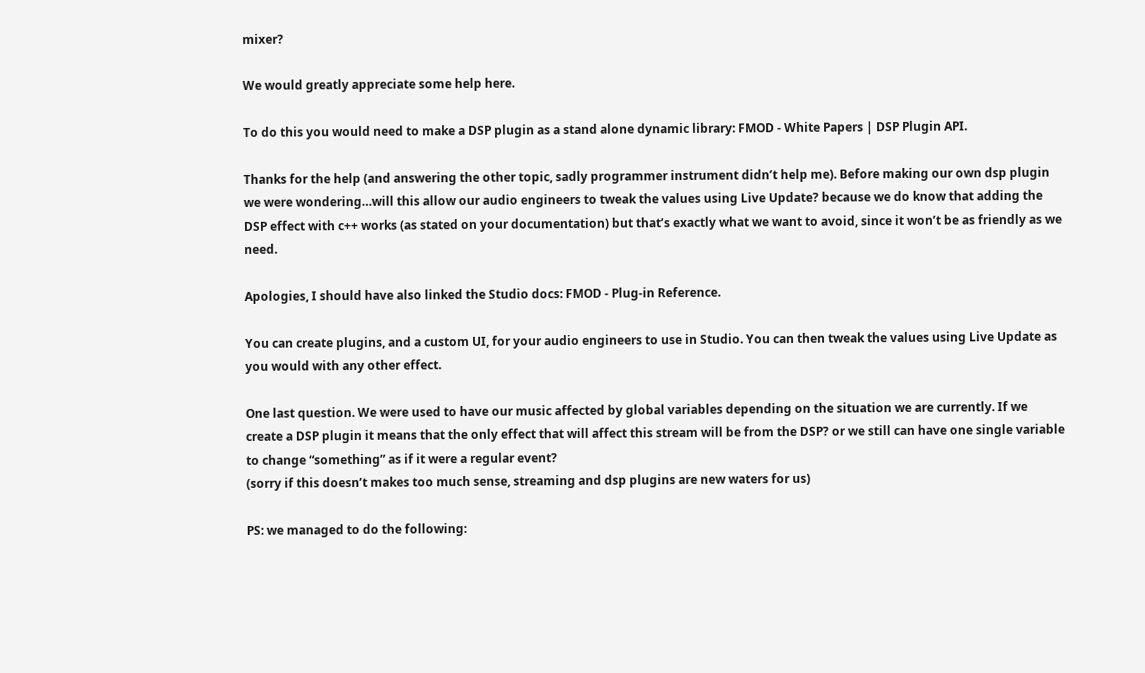mixer?

We would greatly appreciate some help here.

To do this you would need to make a DSP plugin as a stand alone dynamic library: FMOD - White Papers | DSP Plugin API.

Thanks for the help (and answering the other topic, sadly programmer instrument didn’t help me). Before making our own dsp plugin we were wondering…will this allow our audio engineers to tweak the values using Live Update? because we do know that adding the DSP effect with c++ works (as stated on your documentation) but that’s exactly what we want to avoid, since it won’t be as friendly as we need.

Apologies, I should have also linked the Studio docs: FMOD - Plug-in Reference.

You can create plugins, and a custom UI, for your audio engineers to use in Studio. You can then tweak the values using Live Update as you would with any other effect.

One last question. We were used to have our music affected by global variables depending on the situation we are currently. If we create a DSP plugin it means that the only effect that will affect this stream will be from the DSP? or we still can have one single variable to change “something” as if it were a regular event?
(sorry if this doesn’t makes too much sense, streaming and dsp plugins are new waters for us)

PS: we managed to do the following: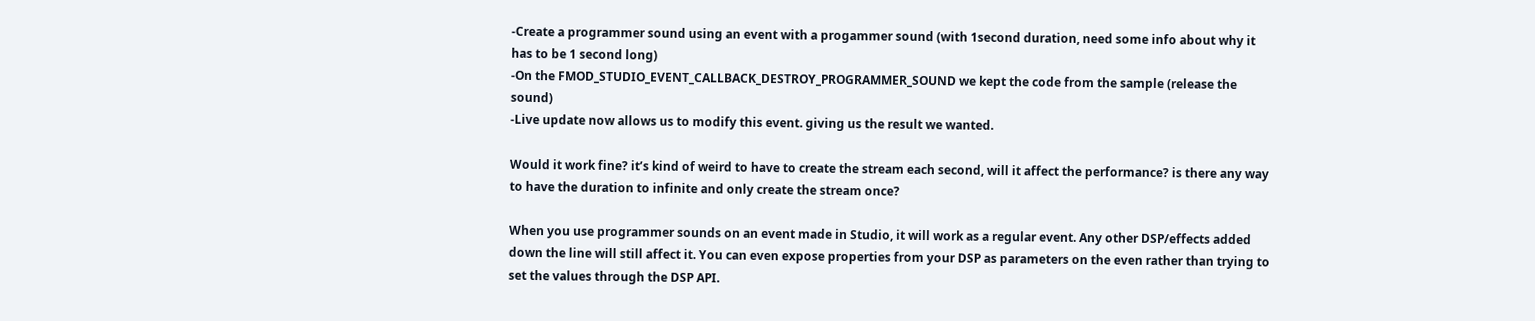-Create a programmer sound using an event with a progammer sound (with 1second duration, need some info about why it has to be 1 second long)
-On the FMOD_STUDIO_EVENT_CALLBACK_DESTROY_PROGRAMMER_SOUND we kept the code from the sample (release the sound)
-Live update now allows us to modify this event. giving us the result we wanted.

Would it work fine? it’s kind of weird to have to create the stream each second, will it affect the performance? is there any way to have the duration to infinite and only create the stream once?

When you use programmer sounds on an event made in Studio, it will work as a regular event. Any other DSP/effects added down the line will still affect it. You can even expose properties from your DSP as parameters on the even rather than trying to set the values through the DSP API.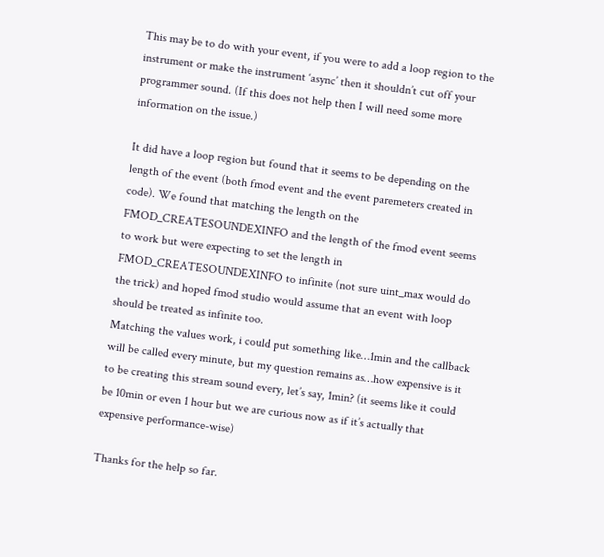This may be to do with your event, if you were to add a loop region to the instrument or make the instrument ‘async’ then it shouldn’t cut off your programmer sound. (If this does not help then I will need some more information on the issue.)

It did have a loop region but found that it seems to be depending on the length of the event (both fmod event and the event paremeters created in code). We found that matching the length on the FMOD_CREATESOUNDEXINFO and the length of the fmod event seems to work but were expecting to set the length in FMOD_CREATESOUNDEXINFO to infinite (not sure uint_max would do the trick) and hoped fmod studio would assume that an event with loop should be treated as infinite too.
Matching the values work, i could put something like…1min and the callback will be called every minute, but my question remains as…how expensive is it to be creating this stream sound every, let’s say, 1min? (it seems like it could be 10min or even 1 hour but we are curious now as if it’s actually that expensive performance-wise)

Thanks for the help so far.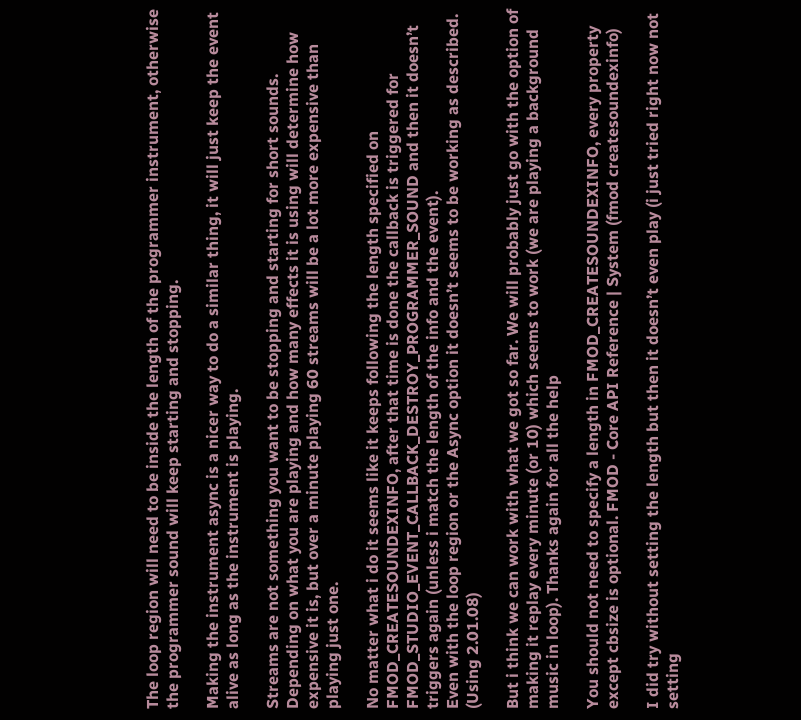The loop region will need to be inside the length of the programmer instrument, otherwise the programmer sound will keep starting and stopping.

Making the instrument async is a nicer way to do a similar thing, it will just keep the event alive as long as the instrument is playing.

Streams are not something you want to be stopping and starting for short sounds. Depending on what you are playing and how many effects it is using will determine how expensive it is, but over a minute playing 60 streams will be a lot more expensive than playing just one.

No matter what i do it seems like it keeps following the length specified on FMOD_CREATESOUNDEXINFO, after that time is done the callback is triggered for FMOD_STUDIO_EVENT_CALLBACK_DESTROY_PROGRAMMER_SOUND and then it doesn’t triggers again (unless i match the length of the info and the event).
Even with the loop region or the Async option it doesn’t seems to be working as described. (Using 2.01.08)

But i think we can work with what we got so far. We will probably just go with the option of making it replay every minute (or 10) which seems to work (we are playing a background music in loop). Thanks again for all the help

You should not need to specify a length in FMOD_CREATESOUNDEXINFO, every property except cbsize is optional. FMOD - Core API Reference | System (fmod createsoundexinfo)

I did try without setting the length but then it doesn’t even play (i just tried right now not setting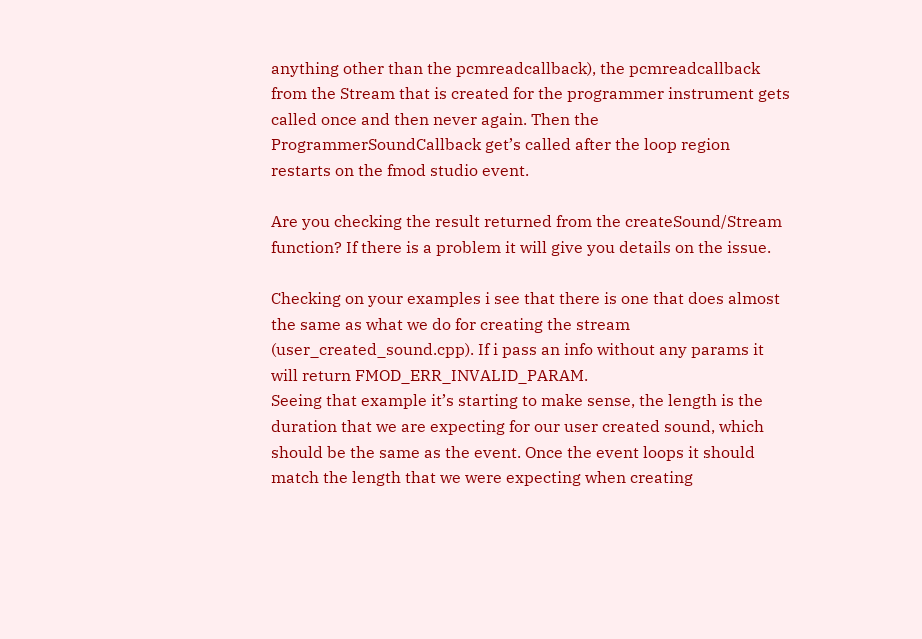anything other than the pcmreadcallback), the pcmreadcallback from the Stream that is created for the programmer instrument gets called once and then never again. Then the ProgrammerSoundCallback get’s called after the loop region restarts on the fmod studio event.

Are you checking the result returned from the createSound/Stream function? If there is a problem it will give you details on the issue.

Checking on your examples i see that there is one that does almost the same as what we do for creating the stream (user_created_sound.cpp). If i pass an info without any params it will return FMOD_ERR_INVALID_PARAM.
Seeing that example it’s starting to make sense, the length is the duration that we are expecting for our user created sound, which should be the same as the event. Once the event loops it should match the length that we were expecting when creating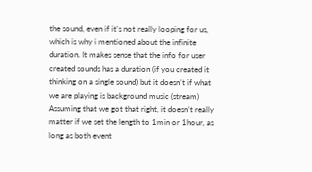the sound, even if it’s not really looping for us, which is why i mentioned about the infinite duration. It makes sense that the info for user created sounds has a duration (if you created it thinking on a single sound) but it doesn’t if what we are playing is background music (stream)
Assuming that we got that right, it doesn’t really matter if we set the length to 1min or 1hour, as long as both event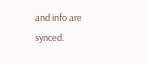and info are synced.